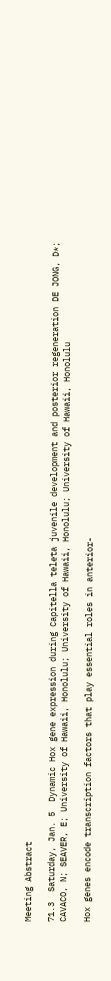Meeting Abstract

71.3  Saturday, Jan. 5  Dynamic Hox gene expression during Capitella teleta juvenile development and posterior regeneration DE JONG, D*; CAVACO, N; SEAVER, E; University of Hawaii, Honolulu; University of Hawaii, Honolulu; University of Hawaii, Honolulu

Hox genes encode transcription factors that play essential roles in anterior-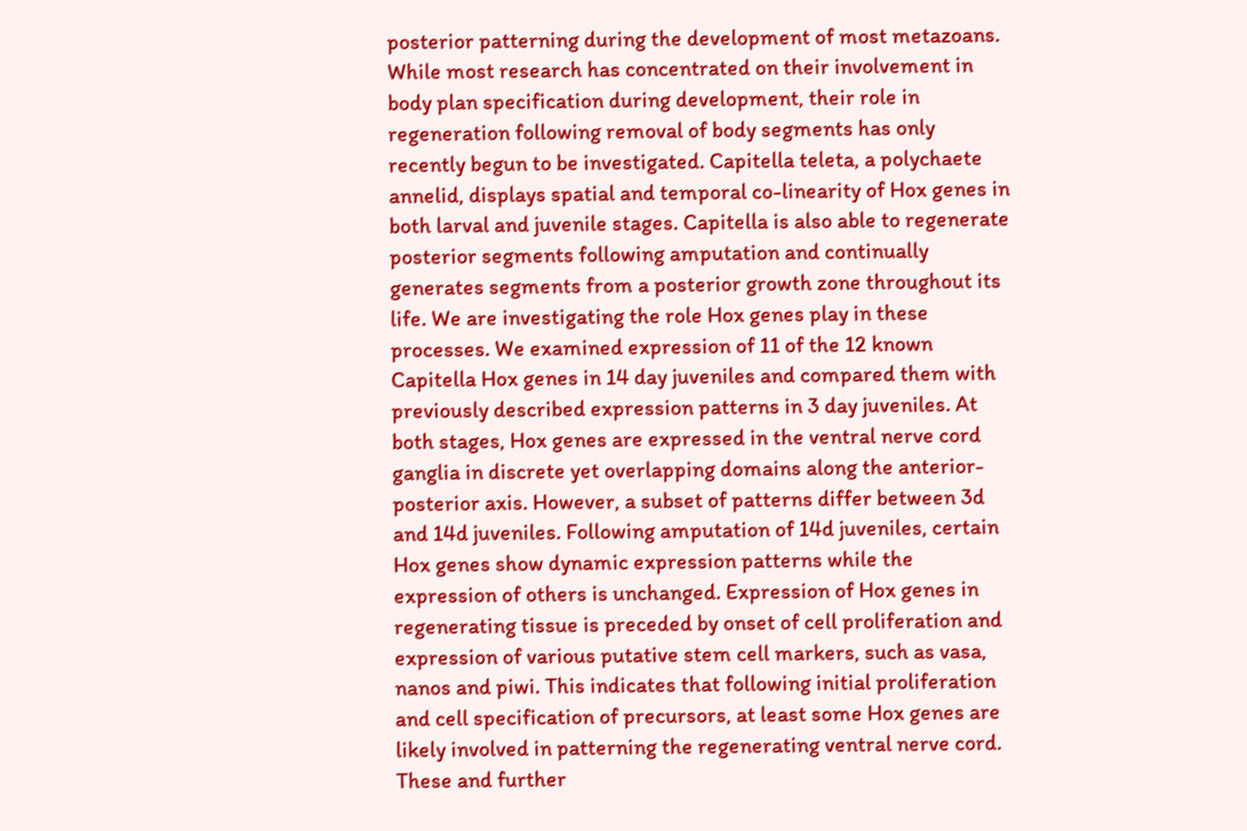posterior patterning during the development of most metazoans. While most research has concentrated on their involvement in body plan specification during development, their role in regeneration following removal of body segments has only recently begun to be investigated. Capitella teleta, a polychaete annelid, displays spatial and temporal co-linearity of Hox genes in both larval and juvenile stages. Capitella is also able to regenerate posterior segments following amputation and continually generates segments from a posterior growth zone throughout its life. We are investigating the role Hox genes play in these processes. We examined expression of 11 of the 12 known Capitella Hox genes in 14 day juveniles and compared them with previously described expression patterns in 3 day juveniles. At both stages, Hox genes are expressed in the ventral nerve cord ganglia in discrete yet overlapping domains along the anterior-posterior axis. However, a subset of patterns differ between 3d and 14d juveniles. Following amputation of 14d juveniles, certain Hox genes show dynamic expression patterns while the expression of others is unchanged. Expression of Hox genes in regenerating tissue is preceded by onset of cell proliferation and expression of various putative stem cell markers, such as vasa, nanos and piwi. This indicates that following initial proliferation and cell specification of precursors, at least some Hox genes are likely involved in patterning the regenerating ventral nerve cord. These and further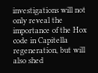investigations will not only reveal the importance of the Hox code in Capitella regeneration, but will also shed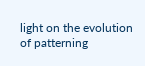light on the evolution of patterning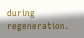during regeneration.